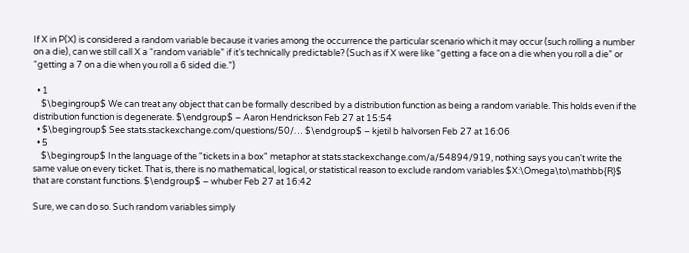If X in P(X) is considered a random variable because it varies among the occurrence the particular scenario which it may occur (such rolling a number on a die), can we still call X a “random variable” if it’s technically predictable? (Such as if X were like “getting a face on a die when you roll a die” or “getting a 7 on a die when you roll a 6 sided die.”)

  • 1
    $\begingroup$ We can treat any object that can be formally described by a distribution function as being a random variable. This holds even if the distribution function is degenerate. $\endgroup$ – Aaron Hendrickson Feb 27 at 15:54
  • $\begingroup$ See stats.stackexchange.com/questions/50/… $\endgroup$ – kjetil b halvorsen Feb 27 at 16:06
  • 5
    $\begingroup$ In the language of the "tickets in a box" metaphor at stats.stackexchange.com/a/54894/919, nothing says you can't write the same value on every ticket. That is, there is no mathematical, logical, or statistical reason to exclude random variables $X:\Omega\to\mathbb{R}$ that are constant functions. $\endgroup$ – whuber Feb 27 at 16:42

Sure, we can do so. Such random variables simply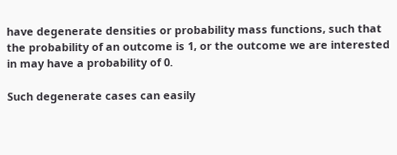have degenerate densities or probability mass functions, such that the probability of an outcome is 1, or the outcome we are interested in may have a probability of 0.

Such degenerate cases can easily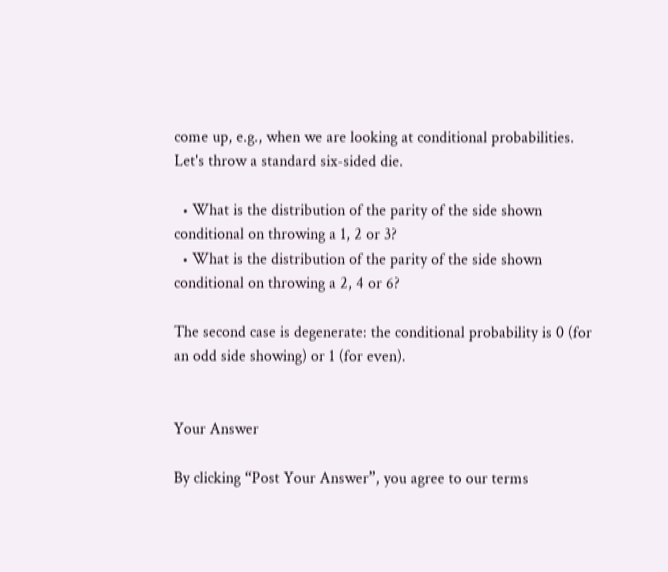come up, e.g., when we are looking at conditional probabilities. Let's throw a standard six-sided die.

  • What is the distribution of the parity of the side shown conditional on throwing a 1, 2 or 3?
  • What is the distribution of the parity of the side shown conditional on throwing a 2, 4 or 6?

The second case is degenerate: the conditional probability is 0 (for an odd side showing) or 1 (for even).


Your Answer

By clicking “Post Your Answer”, you agree to our terms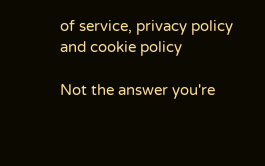of service, privacy policy and cookie policy

Not the answer you're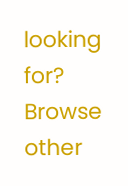looking for? Browse other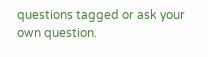questions tagged or ask your own question.